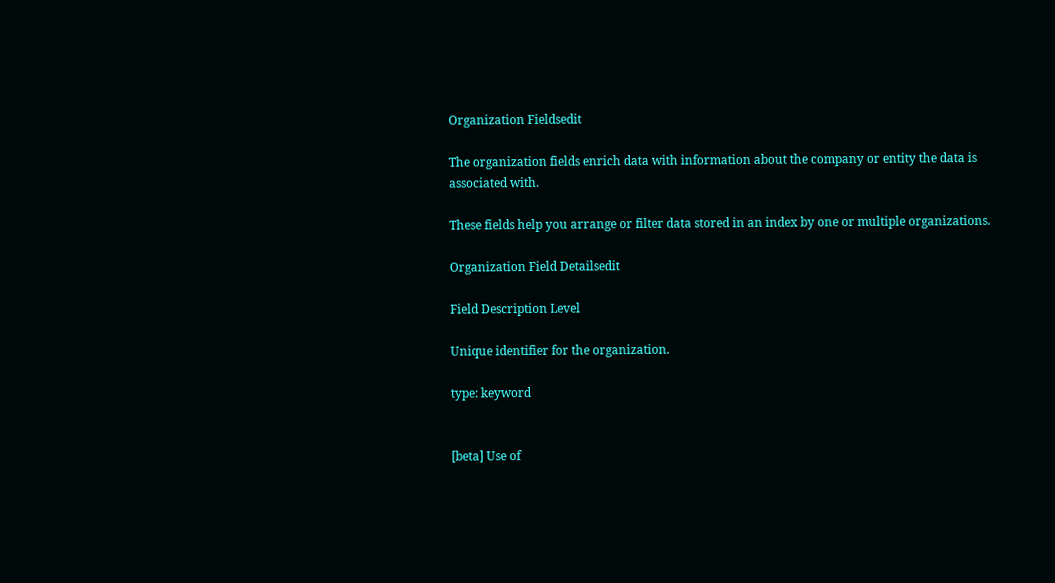Organization Fieldsedit

The organization fields enrich data with information about the company or entity the data is associated with.

These fields help you arrange or filter data stored in an index by one or multiple organizations.

Organization Field Detailsedit

Field Description Level

Unique identifier for the organization.

type: keyword


[beta] Use of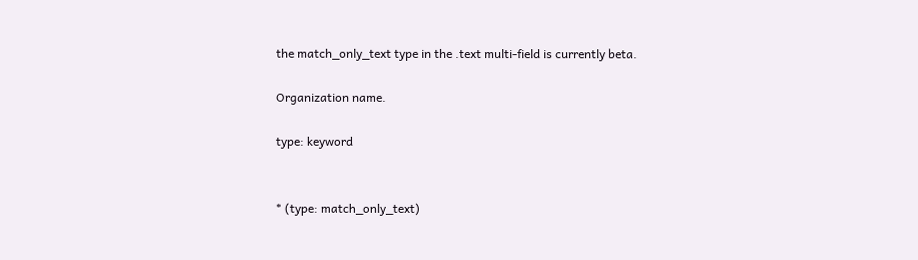the match_only_text type in the .text multi-field is currently beta.

Organization name.

type: keyword


* (type: match_only_text)